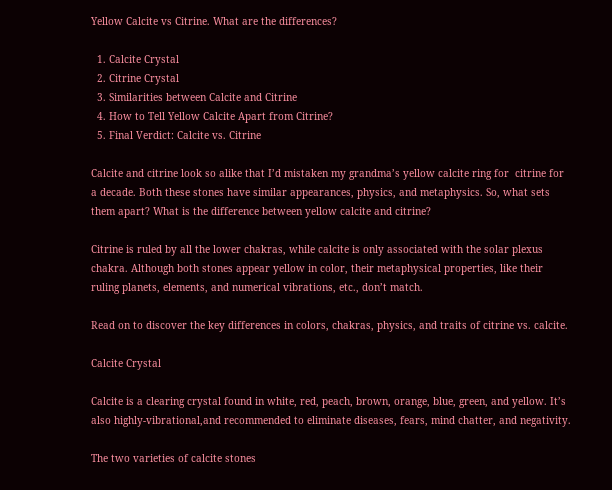Yellow Calcite vs Citrine. What are the differences?

  1. Calcite Crystal
  2. Citrine Crystal
  3. Similarities between Calcite and Citrine
  4. How to Tell Yellow Calcite Apart from Citrine?
  5. Final Verdict: Calcite vs. Citrine

Calcite and citrine look so alike that I’d mistaken my grandma’s yellow calcite ring for  citrine for a decade. Both these stones have similar appearances, physics, and metaphysics. So, what sets them apart? What is the difference between yellow calcite and citrine?

Citrine is ruled by all the lower chakras, while calcite is only associated with the solar plexus chakra. Although both stones appear yellow in color, their metaphysical properties, like their ruling planets, elements, and numerical vibrations, etc., don’t match.

Read on to discover the key differences in colors, chakras, physics, and traits of citrine vs. calcite.

Calcite Crystal

Calcite is a clearing crystal found in white, red, peach, brown, orange, blue, green, and yellow. It’s also highly-vibrational,and recommended to eliminate diseases, fears, mind chatter, and negativity.

The two varieties of calcite stones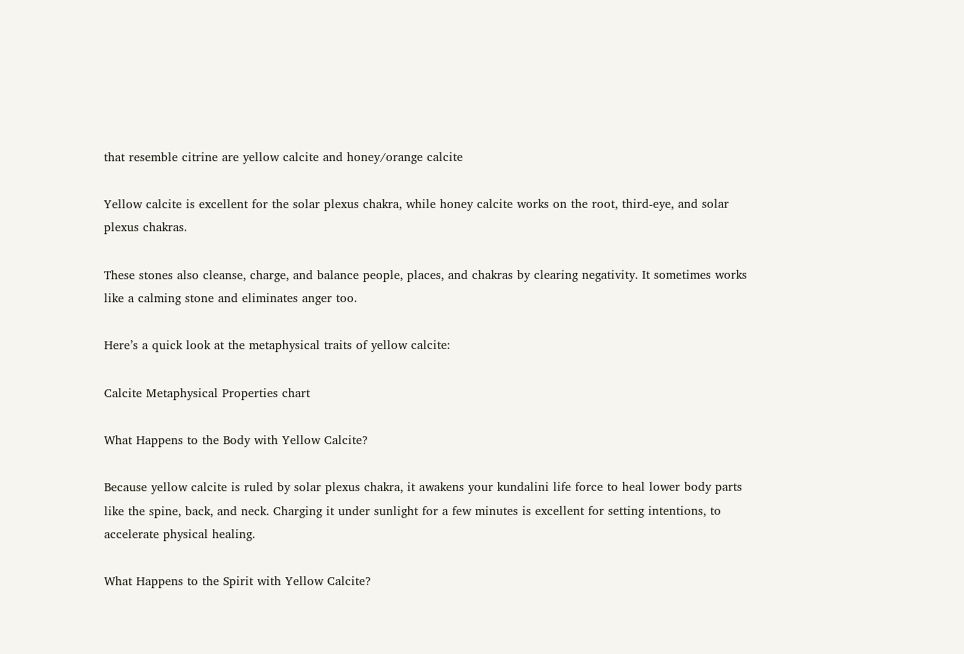that resemble citrine are yellow calcite and honey/orange calcite

Yellow calcite is excellent for the solar plexus chakra, while honey calcite works on the root, third-eye, and solar plexus chakras.

These stones also cleanse, charge, and balance people, places, and chakras by clearing negativity. It sometimes works like a calming stone and eliminates anger too.

Here’s a quick look at the metaphysical traits of yellow calcite:

Calcite Metaphysical Properties chart

What Happens to the Body with Yellow Calcite?

Because yellow calcite is ruled by solar plexus chakra, it awakens your kundalini life force to heal lower body parts like the spine, back, and neck. Charging it under sunlight for a few minutes is excellent for setting intentions, to accelerate physical healing.

What Happens to the Spirit with Yellow Calcite?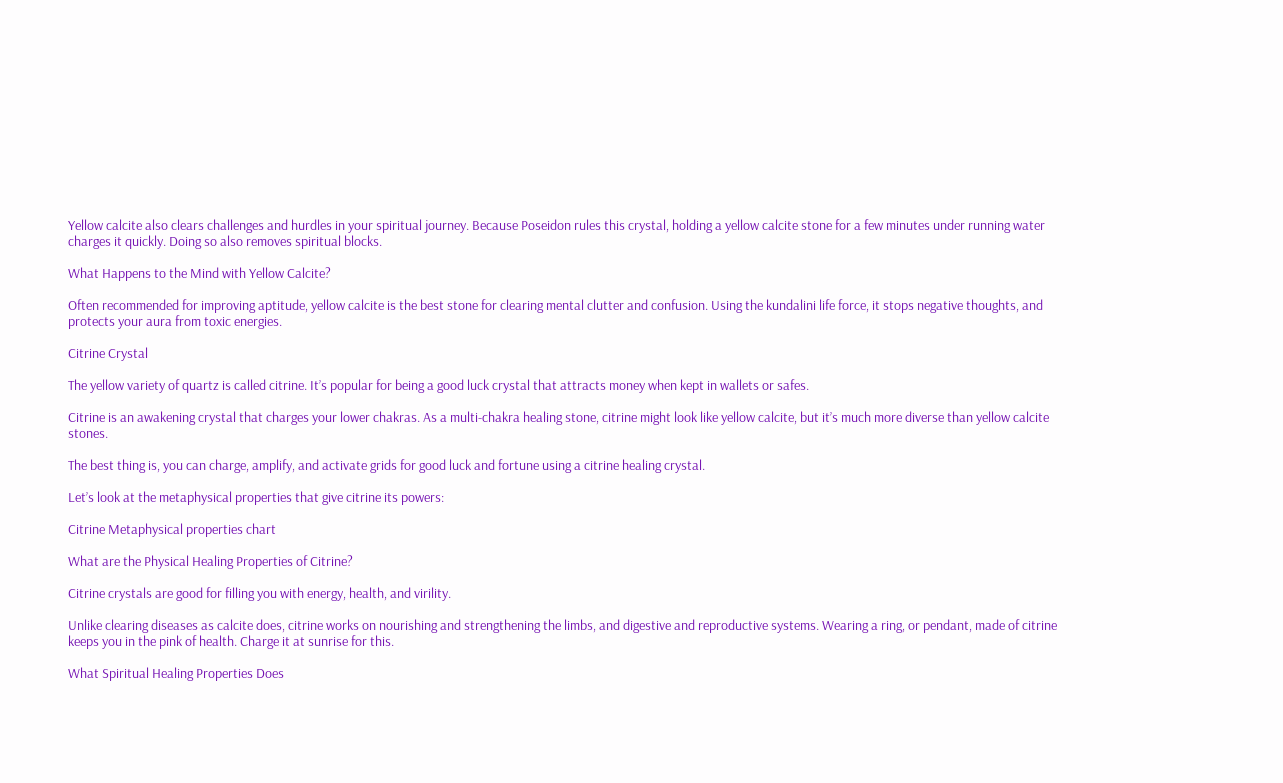Yellow calcite also clears challenges and hurdles in your spiritual journey. Because Poseidon rules this crystal, holding a yellow calcite stone for a few minutes under running water charges it quickly. Doing so also removes spiritual blocks.

What Happens to the Mind with Yellow Calcite?

Often recommended for improving aptitude, yellow calcite is the best stone for clearing mental clutter and confusion. Using the kundalini life force, it stops negative thoughts, and protects your aura from toxic energies.

Citrine Crystal

The yellow variety of quartz is called citrine. It’s popular for being a good luck crystal that attracts money when kept in wallets or safes.

Citrine is an awakening crystal that charges your lower chakras. As a multi-chakra healing stone, citrine might look like yellow calcite, but it’s much more diverse than yellow calcite stones.

The best thing is, you can charge, amplify, and activate grids for good luck and fortune using a citrine healing crystal.

Let’s look at the metaphysical properties that give citrine its powers:

Citrine Metaphysical properties chart

What are the Physical Healing Properties of Citrine?

Citrine crystals are good for filling you with energy, health, and virility.

Unlike clearing diseases as calcite does, citrine works on nourishing and strengthening the limbs, and digestive and reproductive systems. Wearing a ring, or pendant, made of citrine keeps you in the pink of health. Charge it at sunrise for this.

What Spiritual Healing Properties Does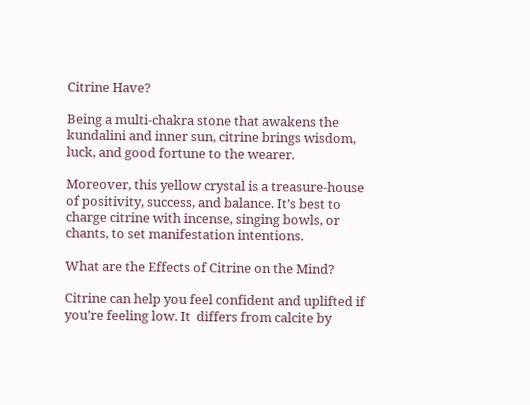Citrine Have?

Being a multi-chakra stone that awakens the kundalini and inner sun, citrine brings wisdom, luck, and good fortune to the wearer.

Moreover, this yellow crystal is a treasure-house of positivity, success, and balance. It’s best to charge citrine with incense, singing bowls, or chants, to set manifestation intentions.

What are the Effects of Citrine on the Mind?

Citrine can help you feel confident and uplifted if you’re feeling low. It  differs from calcite by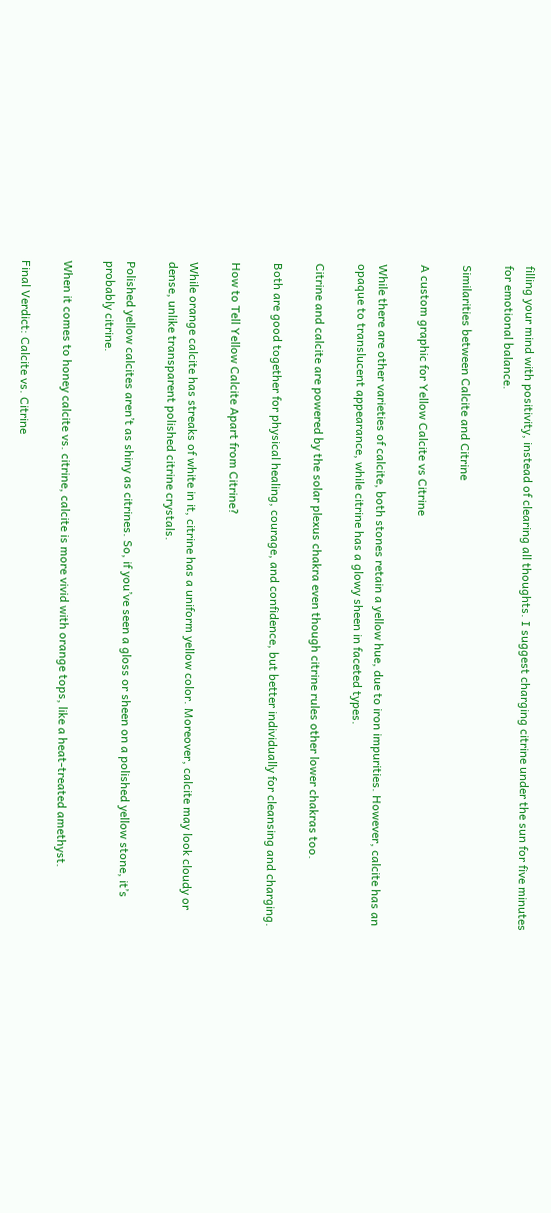filling your mind with positivity, instead of clearing all thoughts. I suggest charging citrine under the sun for five minutes for emotional balance.

Similarities between Calcite and Citrine

A custom graphic for Yellow Calcite vs Citrine

While there are other varieties of calcite, both stones retain a yellow hue, due to iron impurities. However, calcite has an opaque to translucent appearance, while citrine has a glowy sheen in faceted types.

Citrine and calcite are powered by the solar plexus chakra even though citrine rules other lower chakras too.

Both are good together for physical healing, courage, and confidence, but better individually for cleansing and charging.

How to Tell Yellow Calcite Apart from Citrine?

While orange calcite has streaks of white in it, citrine has a uniform yellow color. Moreover, calcite may look cloudy or dense, unlike transparent polished citrine crystals.

Polished yellow calcites aren’t as shiny as citrines. So, if you’ve seen a gloss or sheen on a polished yellow stone, it’s probably citrine.

When it comes to honey calcite vs. citrine, calcite is more vivid with orange tops, like a heat-treated amethyst.

Final Verdict: Calcite vs. Citrine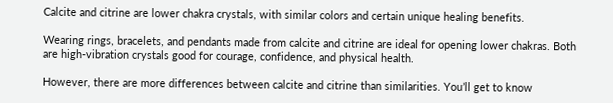Calcite and citrine are lower chakra crystals, with similar colors and certain unique healing benefits.

Wearing rings, bracelets, and pendants made from calcite and citrine are ideal for opening lower chakras. Both are high-vibration crystals good for courage, confidence, and physical health.

However, there are more differences between calcite and citrine than similarities. You’ll get to know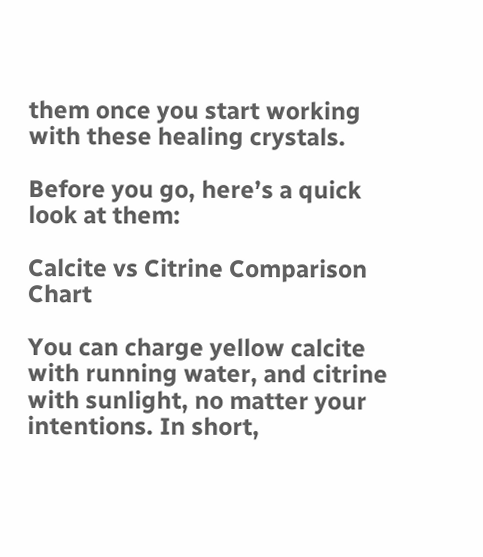them once you start working with these healing crystals.

Before you go, here’s a quick look at them:

Calcite vs Citrine Comparison Chart

You can charge yellow calcite with running water, and citrine with sunlight, no matter your intentions. In short,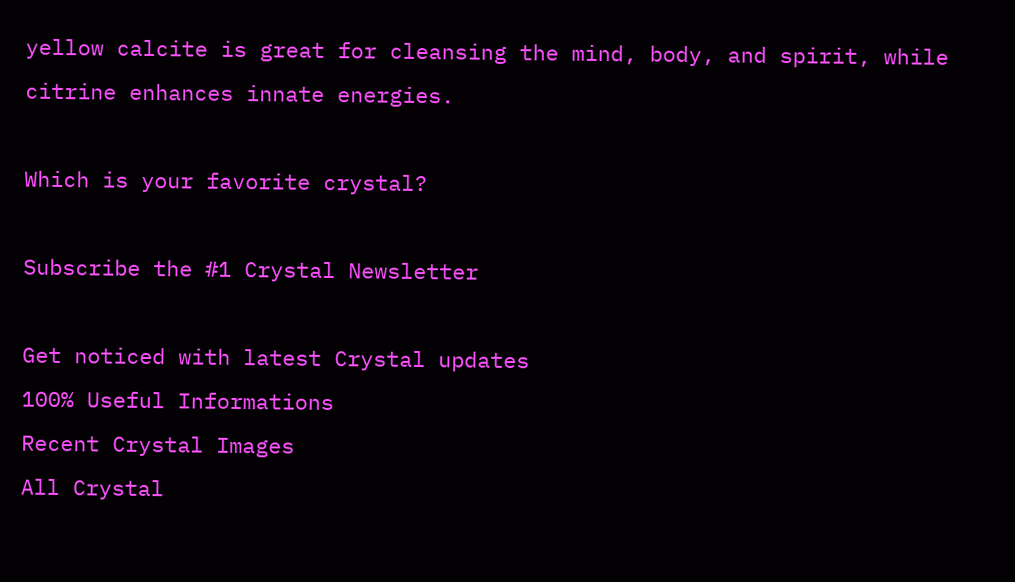yellow calcite is great for cleansing the mind, body, and spirit, while citrine enhances innate energies.

Which is your favorite crystal?

Subscribe the #1 Crystal Newsletter

Get noticed with latest Crystal updates
100% Useful Informations
Recent Crystal Images
All Crystal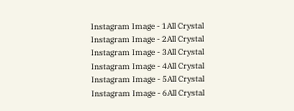Instagram Image - 1All Crystal Instagram Image - 2All Crystal Instagram Image - 3All Crystal Instagram Image - 4All Crystal Instagram Image - 5All Crystal Instagram Image - 6All Crystal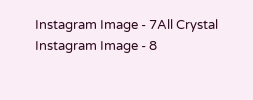Instagram Image - 7All Crystal Instagram Image - 8